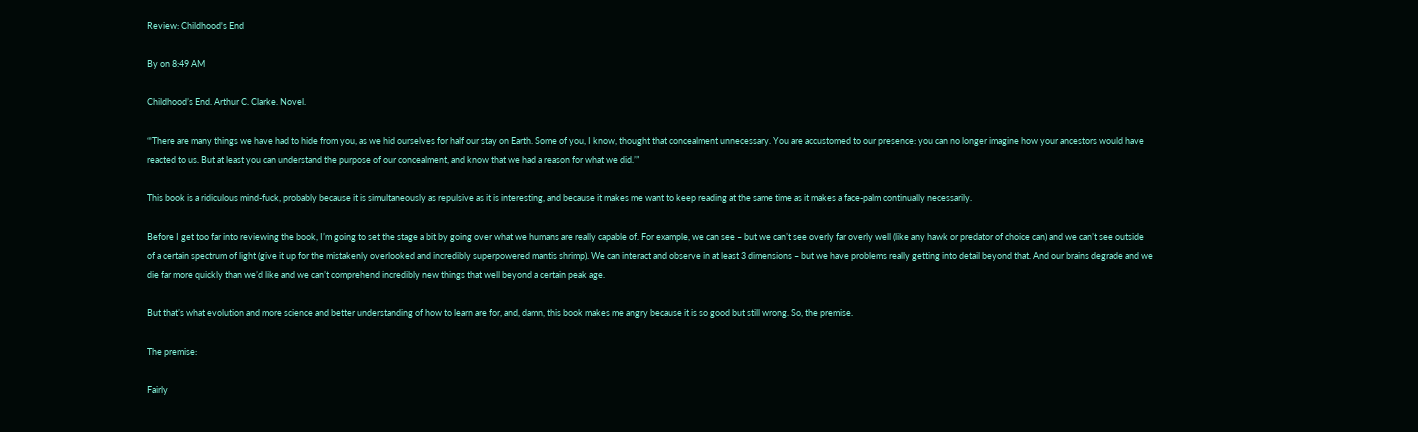Review: Childhood's End

By on 8:49 AM

Childhood’s End. Arthur C. Clarke. Novel.

“'There are many things we have had to hide from you, as we hid ourselves for half our stay on Earth. Some of you, I know, thought that concealment unnecessary. You are accustomed to our presence: you can no longer imagine how your ancestors would have reacted to us. But at least you can understand the purpose of our concealment, and know that we had a reason for what we did.’”

This book is a ridiculous mind-fuck, probably because it is simultaneously as repulsive as it is interesting, and because it makes me want to keep reading at the same time as it makes a face-palm continually necessarily.

Before I get too far into reviewing the book, I’m going to set the stage a bit by going over what we humans are really capable of. For example, we can see – but we can’t see overly far overly well (like any hawk or predator of choice can) and we can’t see outside of a certain spectrum of light (give it up for the mistakenly overlooked and incredibly superpowered mantis shrimp). We can interact and observe in at least 3 dimensions – but we have problems really getting into detail beyond that. And our brains degrade and we die far more quickly than we’d like and we can’t comprehend incredibly new things that well beyond a certain peak age.

But that’s what evolution and more science and better understanding of how to learn are for, and, damn, this book makes me angry because it is so good but still wrong. So, the premise.

The premise:

Fairly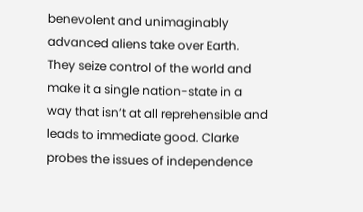benevolent and unimaginably advanced aliens take over Earth. They seize control of the world and make it a single nation-state in a way that isn’t at all reprehensible and leads to immediate good. Clarke probes the issues of independence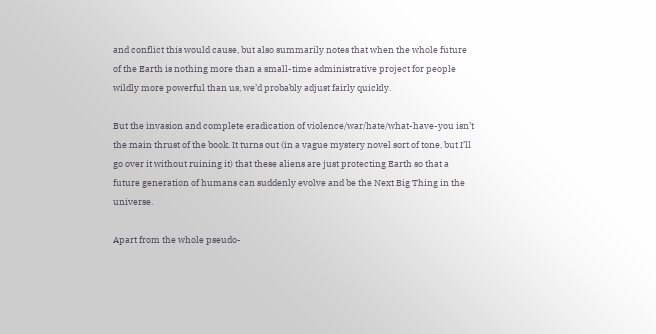and conflict this would cause, but also summarily notes that when the whole future of the Earth is nothing more than a small-time administrative project for people wildly more powerful than us, we’d probably adjust fairly quickly.

But the invasion and complete eradication of violence/war/hate/what-have-you isn’t the main thrust of the book. It turns out (in a vague mystery novel sort of tone, but I’ll go over it without ruining it) that these aliens are just protecting Earth so that a future generation of humans can suddenly evolve and be the Next Big Thing in the universe.

Apart from the whole pseudo-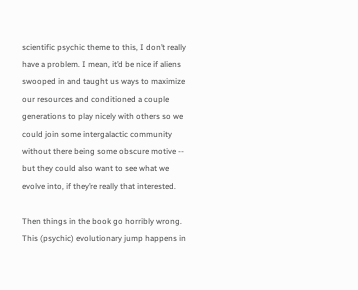scientific psychic theme to this, I don’t really have a problem. I mean, it’d be nice if aliens swooped in and taught us ways to maximize our resources and conditioned a couple generations to play nicely with others so we could join some intergalactic community without there being some obscure motive -- but they could also want to see what we evolve into, if they’re really that interested.

Then things in the book go horribly wrong. This (psychic) evolutionary jump happens in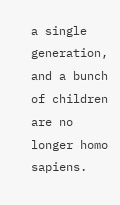a single generation, and a bunch of children are no longer homo sapiens.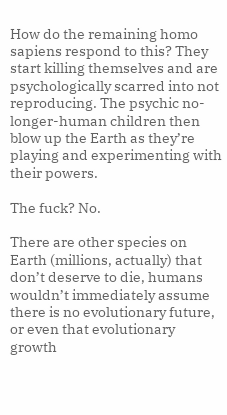How do the remaining homo sapiens respond to this? They start killing themselves and are psychologically scarred into not reproducing. The psychic no-longer-human children then blow up the Earth as they’re playing and experimenting with their powers.

The fuck? No.

There are other species on Earth (millions, actually) that don’t deserve to die, humans wouldn’t immediately assume there is no evolutionary future, or even that evolutionary growth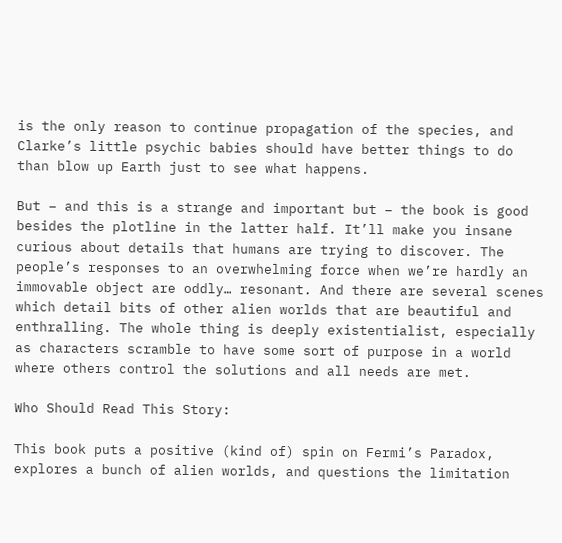is the only reason to continue propagation of the species, and Clarke’s little psychic babies should have better things to do than blow up Earth just to see what happens.

But – and this is a strange and important but – the book is good besides the plotline in the latter half. It’ll make you insane curious about details that humans are trying to discover. The people’s responses to an overwhelming force when we’re hardly an immovable object are oddly… resonant. And there are several scenes which detail bits of other alien worlds that are beautiful and enthralling. The whole thing is deeply existentialist, especially as characters scramble to have some sort of purpose in a world where others control the solutions and all needs are met.

Who Should Read This Story:

This book puts a positive (kind of) spin on Fermi’s Paradox, explores a bunch of alien worlds, and questions the limitation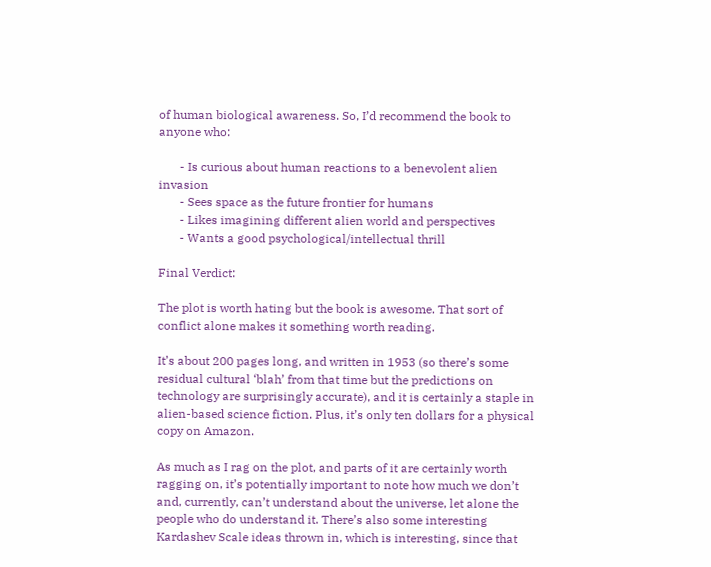of human biological awareness. So, I’d recommend the book to anyone who:

       - Is curious about human reactions to a benevolent alien invasion
       - Sees space as the future frontier for humans
       - Likes imagining different alien world and perspectives
       - Wants a good psychological/intellectual thrill

Final Verdict:

The plot is worth hating but the book is awesome. That sort of conflict alone makes it something worth reading.

It’s about 200 pages long, and written in 1953 (so there’s some residual cultural ‘blah’ from that time but the predictions on technology are surprisingly accurate), and it is certainly a staple in alien-based science fiction. Plus, it’s only ten dollars for a physical copy on Amazon.

As much as I rag on the plot, and parts of it are certainly worth ragging on, it’s potentially important to note how much we don’t and, currently, can’t understand about the universe, let alone the people who do understand it. There’s also some interesting Kardashev Scale ideas thrown in, which is interesting, since that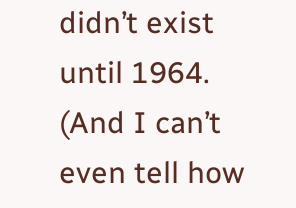didn’t exist until 1964. (And I can’t even tell how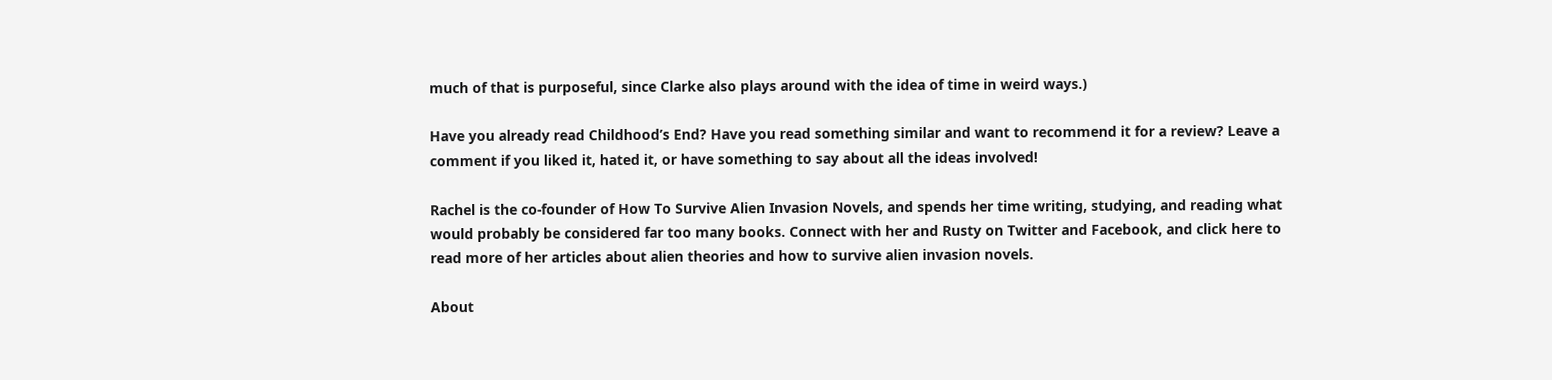much of that is purposeful, since Clarke also plays around with the idea of time in weird ways.)

Have you already read Childhood’s End? Have you read something similar and want to recommend it for a review? Leave a comment if you liked it, hated it, or have something to say about all the ideas involved!

Rachel is the co-founder of How To Survive Alien Invasion Novels, and spends her time writing, studying, and reading what would probably be considered far too many books. Connect with her and Rusty on Twitter and Facebook, and click here to read more of her articles about alien theories and how to survive alien invasion novels.

About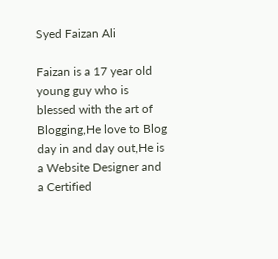Syed Faizan Ali

Faizan is a 17 year old young guy who is blessed with the art of Blogging,He love to Blog day in and day out,He is a Website Designer and a Certified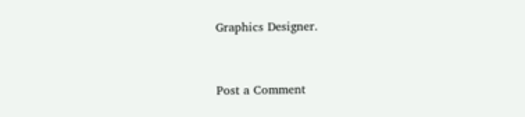Graphics Designer.


Post a Comment